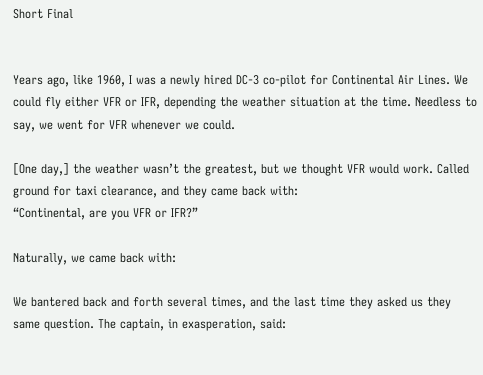Short Final


Years ago, like 1960, I was a newly hired DC-3 co-pilot for Continental Air Lines. We could fly either VFR or IFR, depending the weather situation at the time. Needless to say, we went for VFR whenever we could.

[One day,] the weather wasn’t the greatest, but we thought VFR would work. Called ground for taxi clearance, and they came back with:
“Continental, are you VFR or IFR?”

Naturally, we came back with:

We bantered back and forth several times, and the last time they asked us they same question. The captain, in exasperation, said: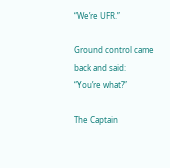“We’re UFR.”

Ground control came back and said:
“You’re what?”

The Captain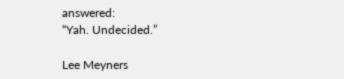answered:
“Yah. Undecided.”

Lee Meyners